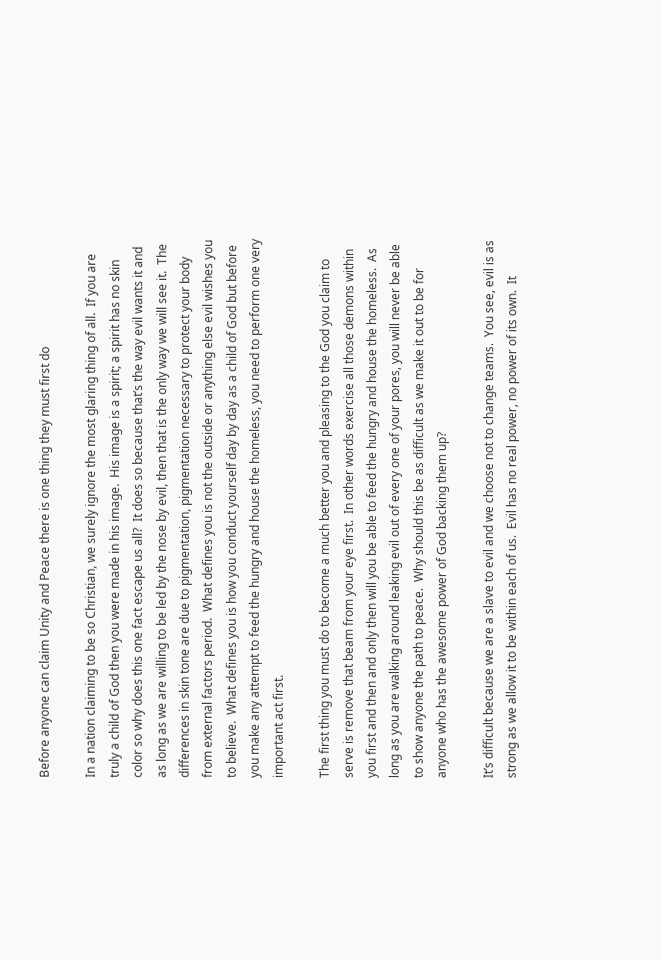Before anyone can claim Unity and Peace there is one thing they must first do

In a nation claiming to be so Christian, we surely ignore the most glaring thing of all.  If you are truly a child of God then you were made in his image.  His image is a spirit; a spirit has no skin color so why does this one fact escape us all?  It does so because that’s the way evil wants it and as long as we are willing to be led by the nose by evil, then that is the only way we will see it.  The differences in skin tone are due to pigmentation, pigmentation necessary to protect your body from external factors period.  What defines you is not the outside or anything else evil wishes you to believe.  What defines you is how you conduct yourself day by day as a child of God but before you make any attempt to feed the hungry and house the homeless, you need to perform one very important act first.

The first thing you must do to become a much better you and pleasing to the God you claim to serve is remove that beam from your eye first.  In other words exercise all those demons within you first and then and only then will you be able to feed the hungry and house the homeless.  As long as you are walking around leaking evil out of every one of your pores, you will never be able to show anyone the path to peace.  Why should this be as difficult as we make it out to be for anyone who has the awesome power of God backing them up?

It’s difficult because we are a slave to evil and we choose not to change teams.  You see, evil is as strong as we allow it to be within each of us.  Evil has no real power, no power of its own.  It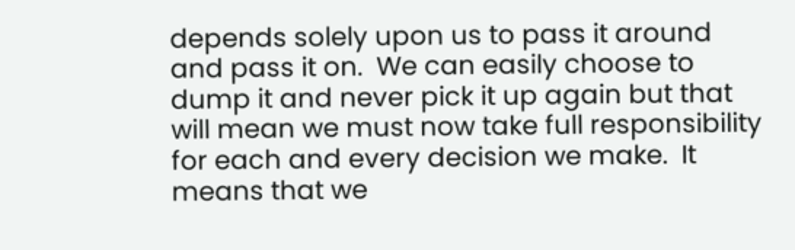depends solely upon us to pass it around and pass it on.  We can easily choose to dump it and never pick it up again but that will mean we must now take full responsibility for each and every decision we make.  It means that we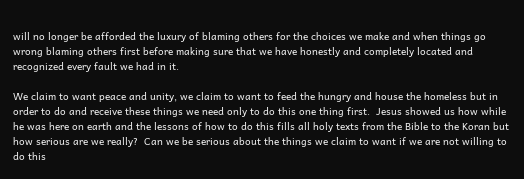will no longer be afforded the luxury of blaming others for the choices we make and when things go wrong blaming others first before making sure that we have honestly and completely located and recognized every fault we had in it.

We claim to want peace and unity, we claim to want to feed the hungry and house the homeless but in order to do and receive these things we need only to do this one thing first.  Jesus showed us how while he was here on earth and the lessons of how to do this fills all holy texts from the Bible to the Koran but how serious are we really?  Can we be serious about the things we claim to want if we are not willing to do this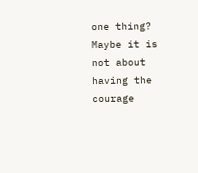one thing?  Maybe it is not about having the courage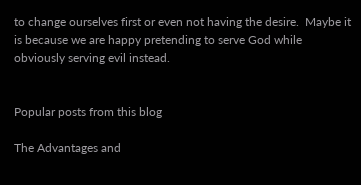to change ourselves first or even not having the desire.  Maybe it is because we are happy pretending to serve God while obviously serving evil instead.


Popular posts from this blog

The Advantages and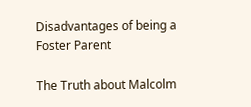Disadvantages of being a Foster Parent

The Truth about Malcolm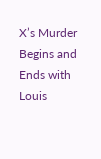X’s Murder Begins and Ends with Louis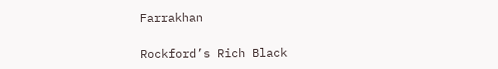Farrakhan

Rockford’s Rich Black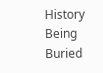History Being Buried